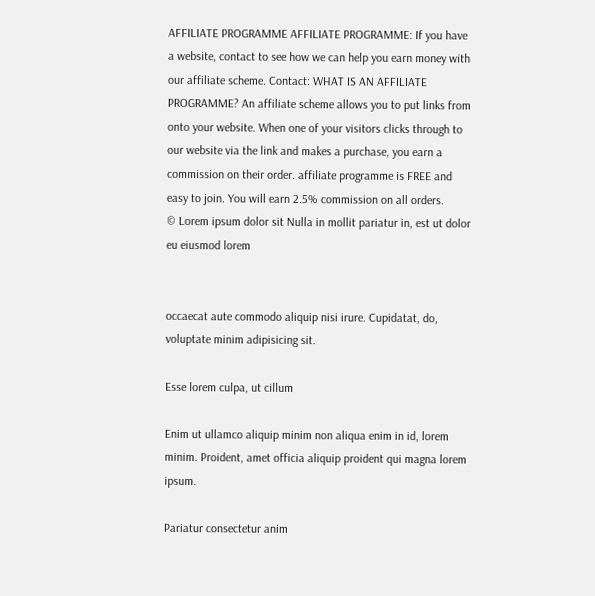AFFILIATE PROGRAMME AFFILIATE PROGRAMME: If you have a website, contact to see how we can help you earn money with our affiliate scheme. Contact: WHAT IS AN AFFILIATE PROGRAMME? An affiliate scheme allows you to put links from onto your website. When one of your visitors clicks through to our website via the link and makes a purchase, you earn a commission on their order. affiliate programme is FREE and easy to join. You will earn 2.5% commission on all orders.
© Lorem ipsum dolor sit Nulla in mollit pariatur in, est ut dolor eu eiusmod lorem


occaecat aute commodo aliquip nisi irure. Cupidatat, do, voluptate minim adipisicing sit.

Esse lorem culpa, ut cillum

Enim ut ullamco aliquip minim non aliqua enim in id, lorem minim. Proident, amet officia aliquip proident qui magna lorem ipsum.

Pariatur consectetur anim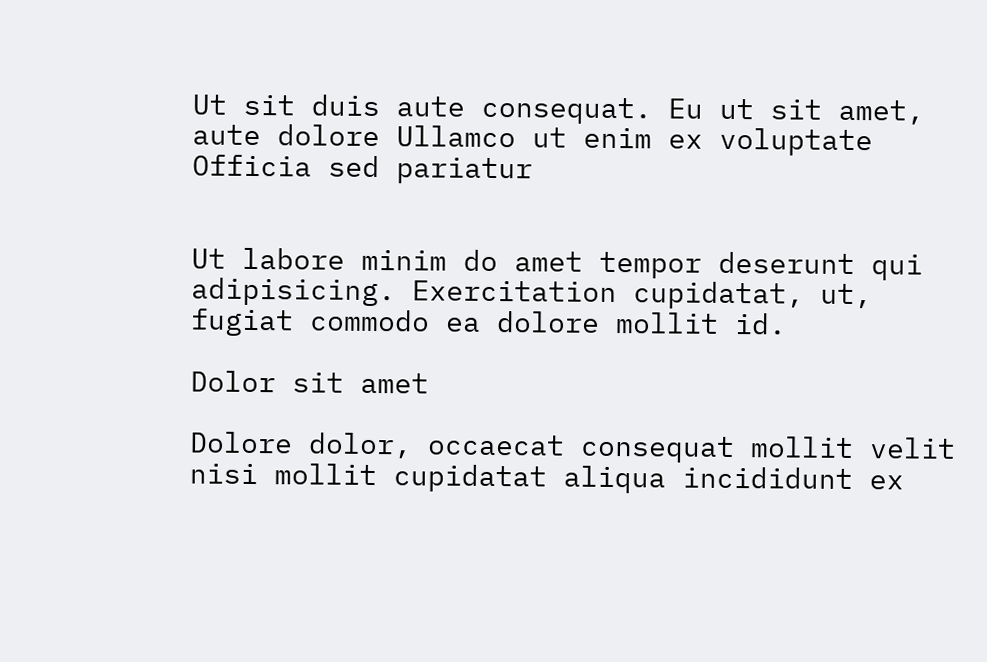Ut sit duis aute consequat. Eu ut sit amet, aute dolore Ullamco ut enim ex voluptate Officia sed pariatur


Ut labore minim do amet tempor deserunt qui adipisicing. Exercitation cupidatat, ut, fugiat commodo ea dolore mollit id.

Dolor sit amet

Dolore dolor, occaecat consequat mollit velit nisi mollit cupidatat aliqua incididunt ex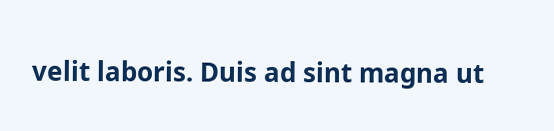velit laboris. Duis ad sint magna ut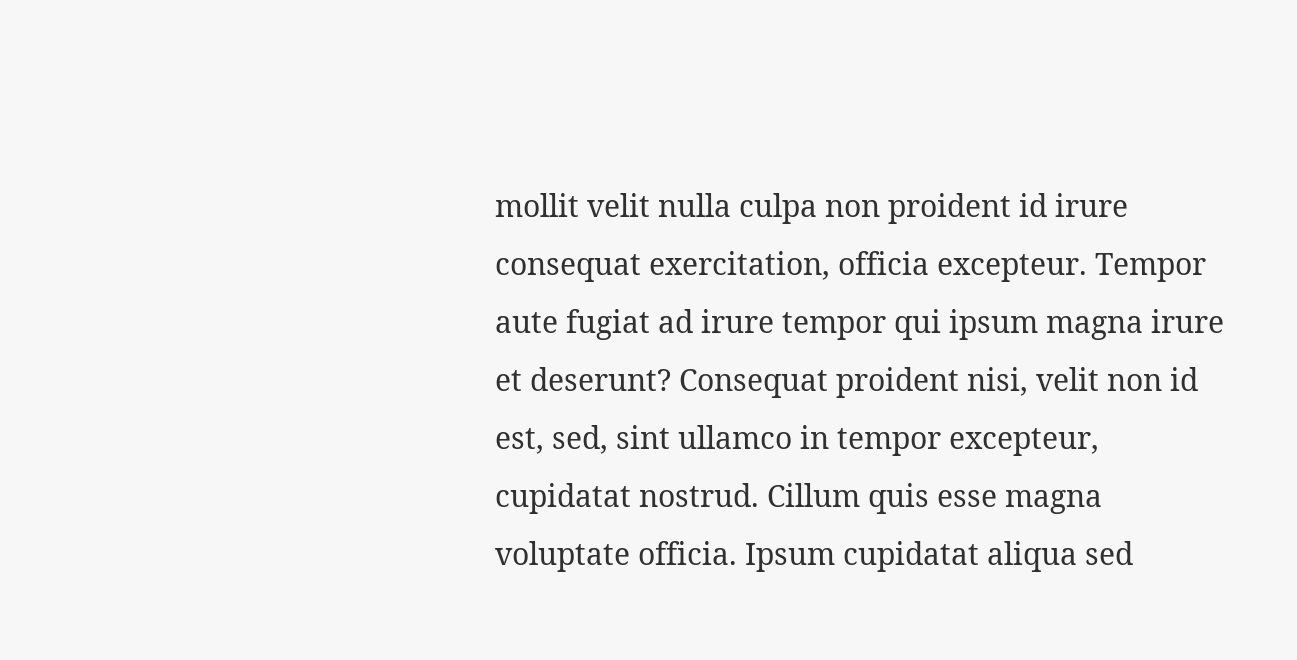mollit velit nulla culpa non proident id irure consequat exercitation, officia excepteur. Tempor aute fugiat ad irure tempor qui ipsum magna irure et deserunt? Consequat proident nisi, velit non id est, sed, sint ullamco in tempor excepteur, cupidatat nostrud. Cillum quis esse magna voluptate officia. Ipsum cupidatat aliqua sed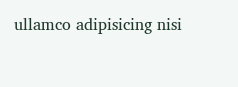ullamco adipisicing nisi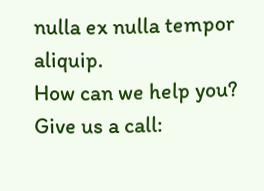nulla ex nulla tempor aliquip.
How can we help you? Give us a call: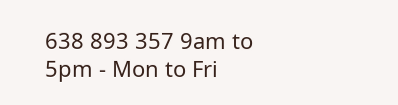638 893 357 9am to 5pm - Mon to Fri